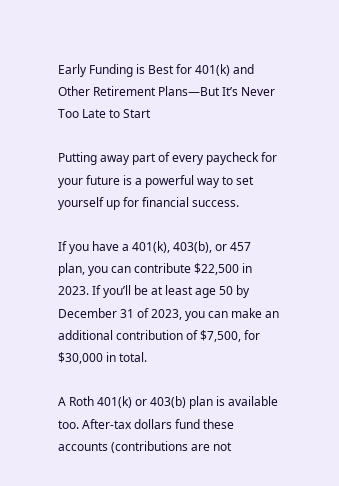Early Funding is Best for 401(k) and Other Retirement Plans—But It’s Never Too Late to Start

Putting away part of every paycheck for your future is a powerful way to set yourself up for financial success.

If you have a 401(k), 403(b), or 457 plan, you can contribute $22,500 in 2023. If you’ll be at least age 50 by December 31 of 2023, you can make an additional contribution of $7,500, for $30,000 in total.

A Roth 401(k) or 403(b) plan is available too. After-tax dollars fund these accounts (contributions are not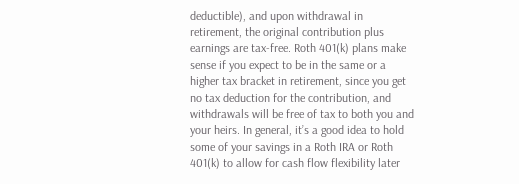deductible), and upon withdrawal in retirement, the original contribution plus earnings are tax-free. Roth 401(k) plans make sense if you expect to be in the same or a higher tax bracket in retirement, since you get no tax deduction for the contribution, and withdrawals will be free of tax to both you and your heirs. In general, it’s a good idea to hold some of your savings in a Roth IRA or Roth 401(k) to allow for cash flow flexibility later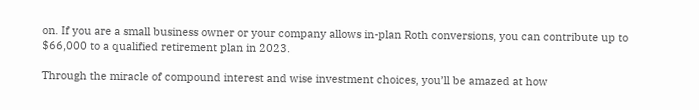on. If you are a small business owner or your company allows in-plan Roth conversions, you can contribute up to $66,000 to a qualified retirement plan in 2023.

Through the miracle of compound interest and wise investment choices, you’ll be amazed at how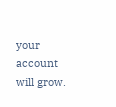your account will grow.